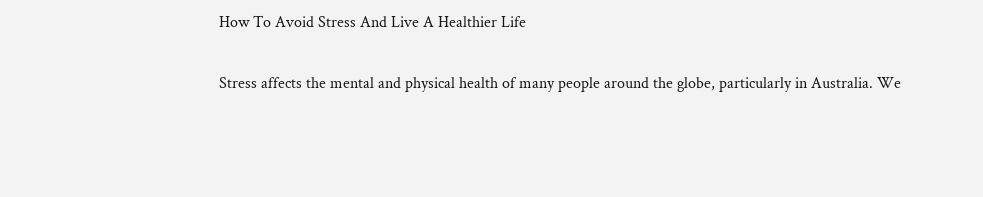How To Avoid Stress And Live A Healthier Life

Stress affects the mental and physical health of many people around the globe, particularly in Australia. We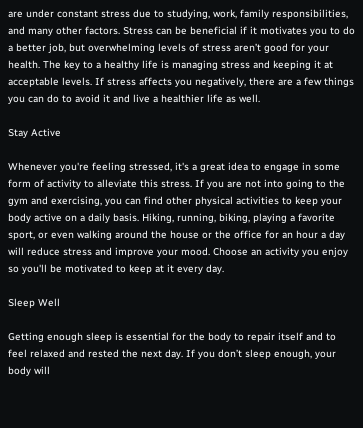are under constant stress due to studying, work, family responsibilities, and many other factors. Stress can be beneficial if it motivates you to do a better job, but overwhelming levels of stress aren’t good for your health. The key to a healthy life is managing stress and keeping it at acceptable levels. If stress affects you negatively, there are a few things you can do to avoid it and live a healthier life as well.

Stay Active

Whenever you're feeling stressed, it's a great idea to engage in some form of activity to alleviate this stress. If you are not into going to the gym and exercising, you can find other physical activities to keep your body active on a daily basis. Hiking, running, biking, playing a favorite sport, or even walking around the house or the office for an hour a day will reduce stress and improve your mood. Choose an activity you enjoy so you'll be motivated to keep at it every day.

Sleep Well

Getting enough sleep is essential for the body to repair itself and to feel relaxed and rested the next day. If you don’t sleep enough, your body will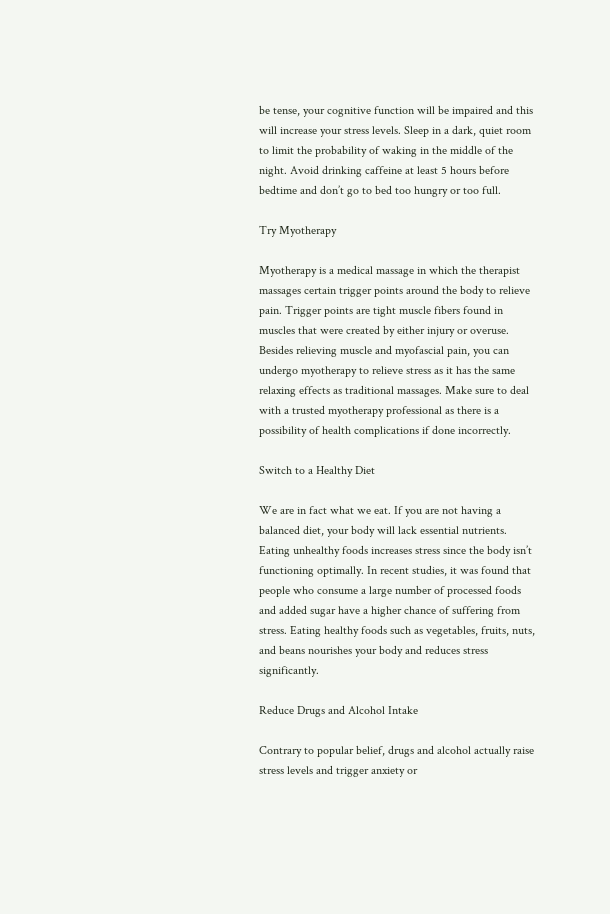be tense, your cognitive function will be impaired and this will increase your stress levels. Sleep in a dark, quiet room to limit the probability of waking in the middle of the night. Avoid drinking caffeine at least 5 hours before bedtime and don’t go to bed too hungry or too full.

Try Myotherapy

Myotherapy is a medical massage in which the therapist massages certain trigger points around the body to relieve pain. Trigger points are tight muscle fibers found in muscles that were created by either injury or overuse. Besides relieving muscle and myofascial pain, you can undergo myotherapy to relieve stress as it has the same relaxing effects as traditional massages. Make sure to deal with a trusted myotherapy professional as there is a possibility of health complications if done incorrectly.

Switch to a Healthy Diet

We are in fact what we eat. If you are not having a balanced diet, your body will lack essential nutrients. Eating unhealthy foods increases stress since the body isn’t functioning optimally. In recent studies, it was found that people who consume a large number of processed foods and added sugar have a higher chance of suffering from stress. Eating healthy foods such as vegetables, fruits, nuts, and beans nourishes your body and reduces stress significantly.

Reduce Drugs and Alcohol Intake

Contrary to popular belief, drugs and alcohol actually raise stress levels and trigger anxiety or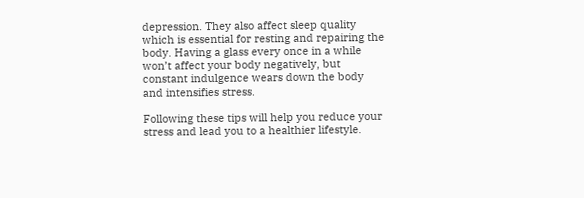depression. They also affect sleep quality which is essential for resting and repairing the body. Having a glass every once in a while won’t affect your body negatively, but constant indulgence wears down the body and intensifies stress.

Following these tips will help you reduce your stress and lead you to a healthier lifestyle.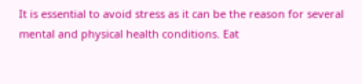It is essential to avoid stress as it can be the reason for several mental and physical health conditions. Eat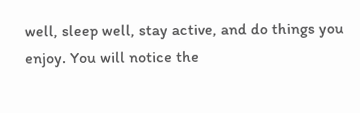well, sleep well, stay active, and do things you enjoy. You will notice the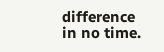difference in no time.